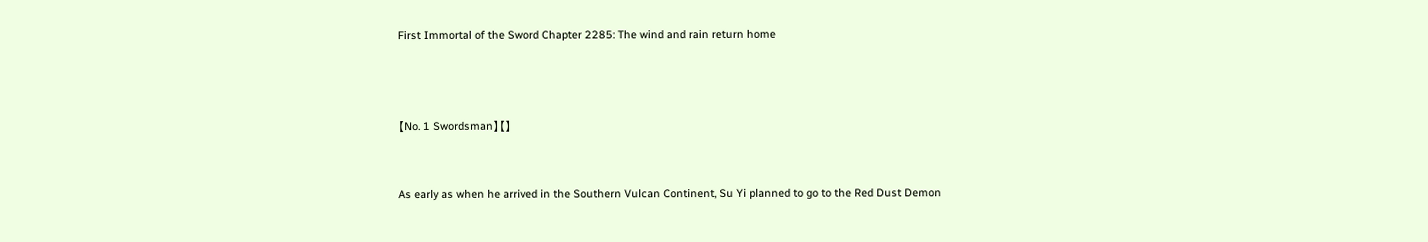First Immortal of the Sword Chapter 2285: The wind and rain return home



【No. 1 Swordsman】【】


As early as when he arrived in the Southern Vulcan Continent, Su Yi planned to go to the Red Dust Demon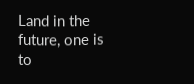Land in the future, one is to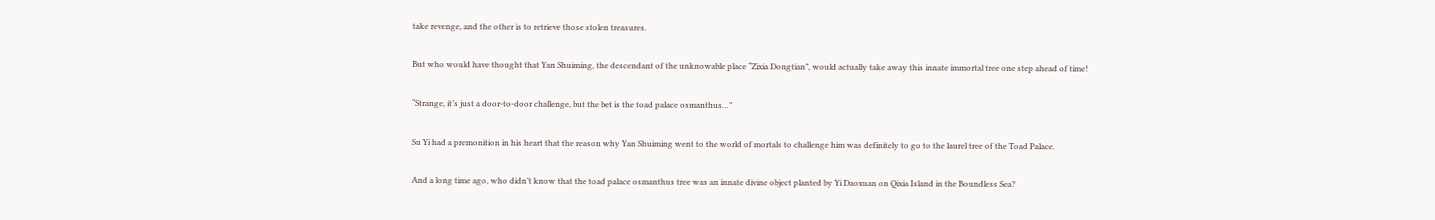take revenge, and the other is to retrieve those stolen treasures.


But who would have thought that Yan Shuiming, the descendant of the unknowable place “Zixia Dongtian”, would actually take away this innate immortal tree one step ahead of time!


“Strange, it’s just a door-to-door challenge, but the bet is the toad palace osmanthus…”


Su Yi had a premonition in his heart that the reason why Yan Shuiming went to the world of mortals to challenge him was definitely to go to the laurel tree of the Toad Palace.


And a long time ago, who didn’t know that the toad palace osmanthus tree was an innate divine object planted by Yi Daoxuan on Qixia Island in the Boundless Sea?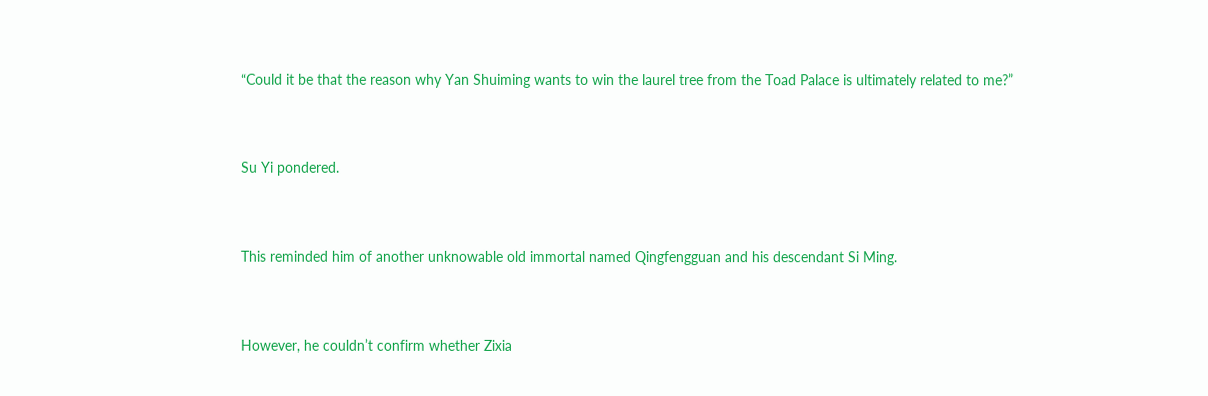“Could it be that the reason why Yan Shuiming wants to win the laurel tree from the Toad Palace is ultimately related to me?”


Su Yi pondered.


This reminded him of another unknowable old immortal named Qingfengguan and his descendant Si Ming.


However, he couldn’t confirm whether Zixia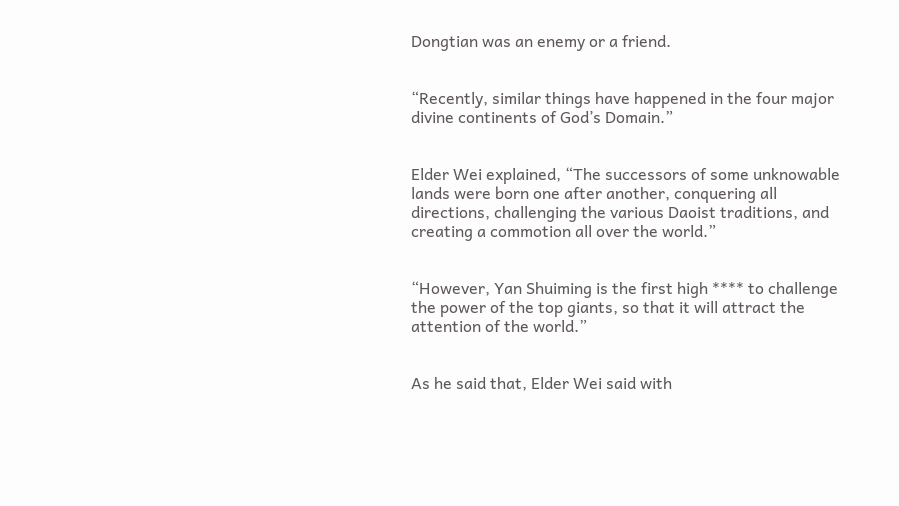Dongtian was an enemy or a friend.


“Recently, similar things have happened in the four major divine continents of God’s Domain.”


Elder Wei explained, “The successors of some unknowable lands were born one after another, conquering all directions, challenging the various Daoist traditions, and creating a commotion all over the world.”


“However, Yan Shuiming is the first high **** to challenge the power of the top giants, so that it will attract the attention of the world.”


As he said that, Elder Wei said with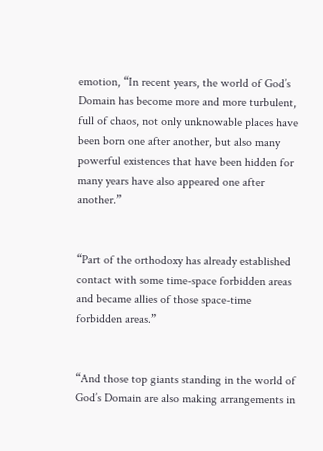emotion, “In recent years, the world of God’s Domain has become more and more turbulent, full of chaos, not only unknowable places have been born one after another, but also many powerful existences that have been hidden for many years have also appeared one after another.”


“Part of the orthodoxy has already established contact with some time-space forbidden areas and became allies of those space-time forbidden areas.”


“And those top giants standing in the world of God’s Domain are also making arrangements in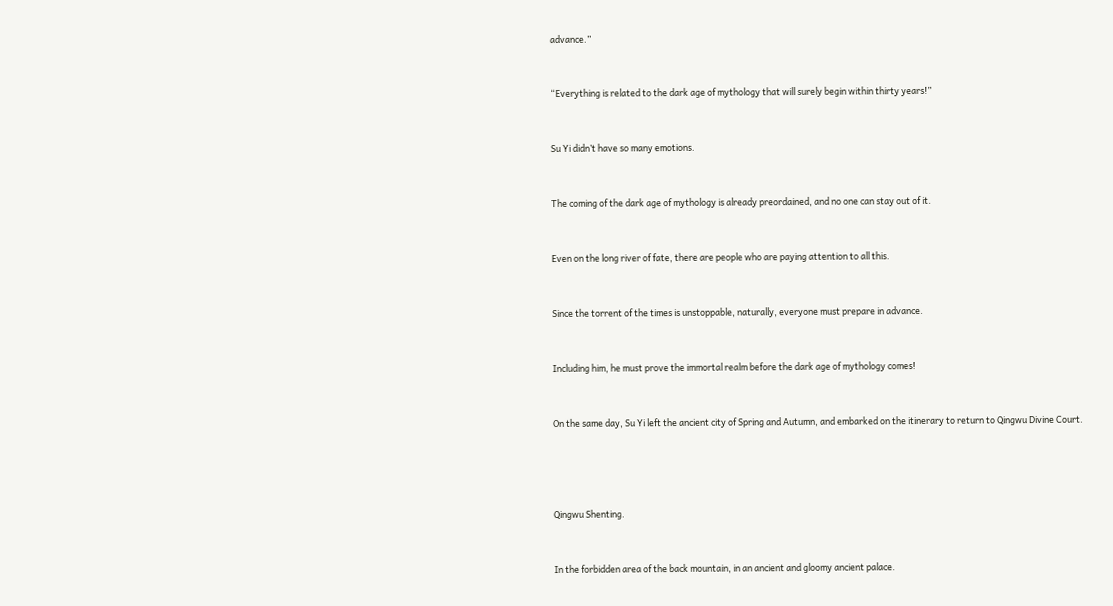advance.”


“Everything is related to the dark age of mythology that will surely begin within thirty years!”


Su Yi didn’t have so many emotions.


The coming of the dark age of mythology is already preordained, and no one can stay out of it.


Even on the long river of fate, there are people who are paying attention to all this.


Since the torrent of the times is unstoppable, naturally, everyone must prepare in advance.


Including him, he must prove the immortal realm before the dark age of mythology comes!


On the same day, Su Yi left the ancient city of Spring and Autumn, and embarked on the itinerary to return to Qingwu Divine Court.




Qingwu Shenting.


In the forbidden area of the back mountain, in an ancient and gloomy ancient palace.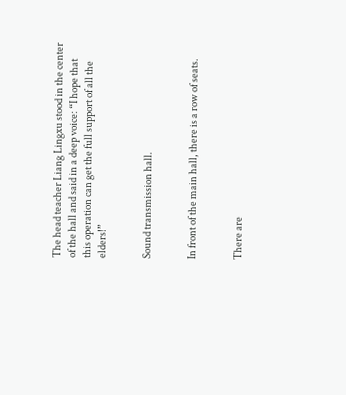The head teacher Liang Lingxu stood in the center of the hall and said in a deep voice: “I hope that this operation can get the full support of all the elders!”


Sound transmission hall.


In front of the main hall, there is a row of seats.


There are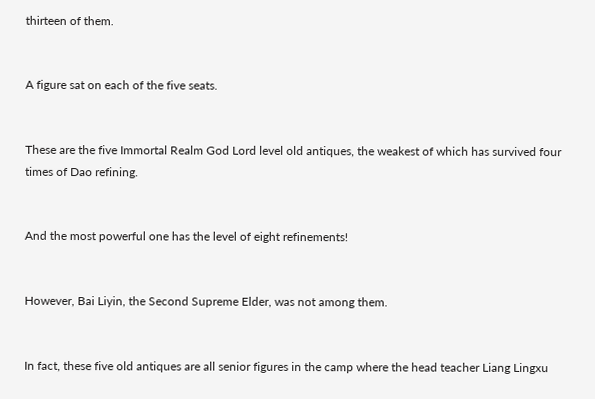thirteen of them.


A figure sat on each of the five seats.


These are the five Immortal Realm God Lord level old antiques, the weakest of which has survived four times of Dao refining.


And the most powerful one has the level of eight refinements!


However, Bai Liyin, the Second Supreme Elder, was not among them.


In fact, these five old antiques are all senior figures in the camp where the head teacher Liang Lingxu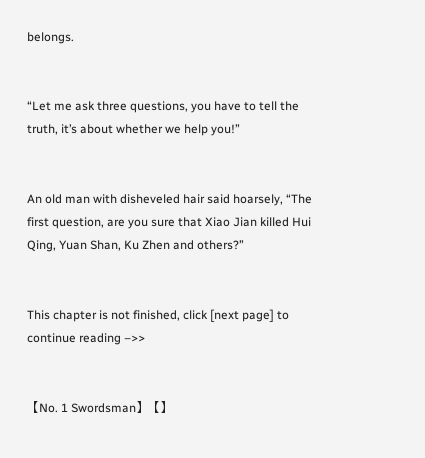belongs.


“Let me ask three questions, you have to tell the truth, it’s about whether we help you!”


An old man with disheveled hair said hoarsely, “The first question, are you sure that Xiao Jian killed Hui Qing, Yuan Shan, Ku Zhen and others?”


This chapter is not finished, click [next page] to continue reading –>>


【No. 1 Swordsman】【】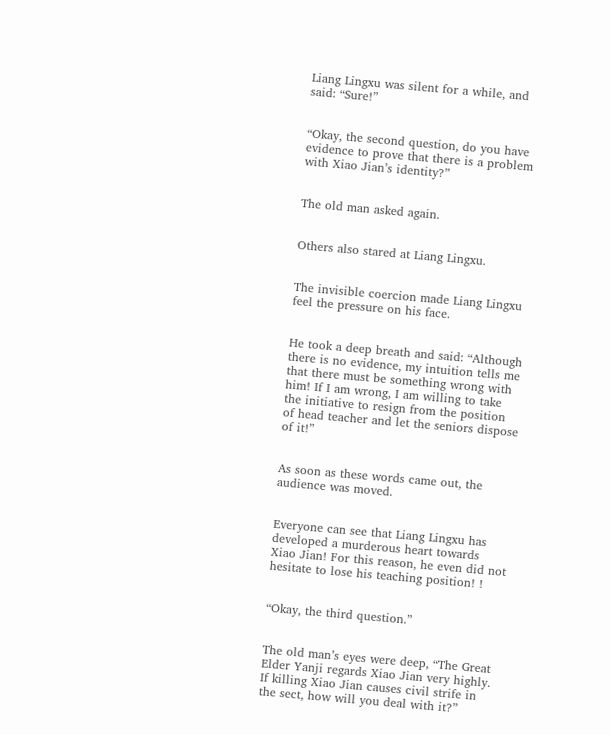Liang Lingxu was silent for a while, and said: “Sure!”


“Okay, the second question, do you have evidence to prove that there is a problem with Xiao Jian’s identity?”


The old man asked again.


Others also stared at Liang Lingxu.


The invisible coercion made Liang Lingxu feel the pressure on his face.


He took a deep breath and said: “Although there is no evidence, my intuition tells me that there must be something wrong with him! If I am wrong, I am willing to take the initiative to resign from the position of head teacher and let the seniors dispose of it!”


As soon as these words came out, the audience was moved.


Everyone can see that Liang Lingxu has developed a murderous heart towards Xiao Jian! For this reason, he even did not hesitate to lose his teaching position! !


“Okay, the third question.”


The old man’s eyes were deep, “The Great Elder Yanji regards Xiao Jian very highly. If killing Xiao Jian causes civil strife in the sect, how will you deal with it?”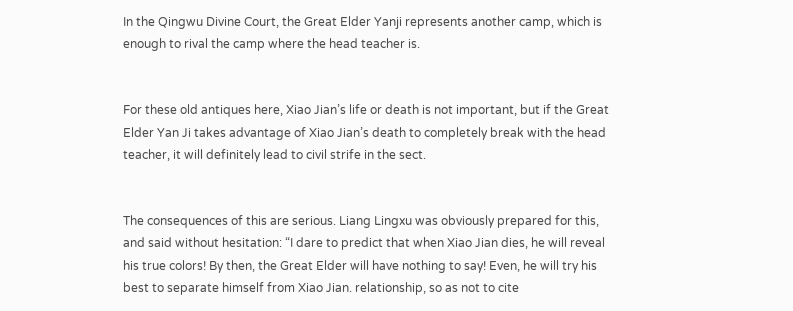In the Qingwu Divine Court, the Great Elder Yanji represents another camp, which is enough to rival the camp where the head teacher is.


For these old antiques here, Xiao Jian’s life or death is not important, but if the Great Elder Yan Ji takes advantage of Xiao Jian’s death to completely break with the head teacher, it will definitely lead to civil strife in the sect.


The consequences of this are serious. Liang Lingxu was obviously prepared for this, and said without hesitation: “I dare to predict that when Xiao Jian dies, he will reveal his true colors! By then, the Great Elder will have nothing to say! Even, he will try his best to separate himself from Xiao Jian. relationship, so as not to cite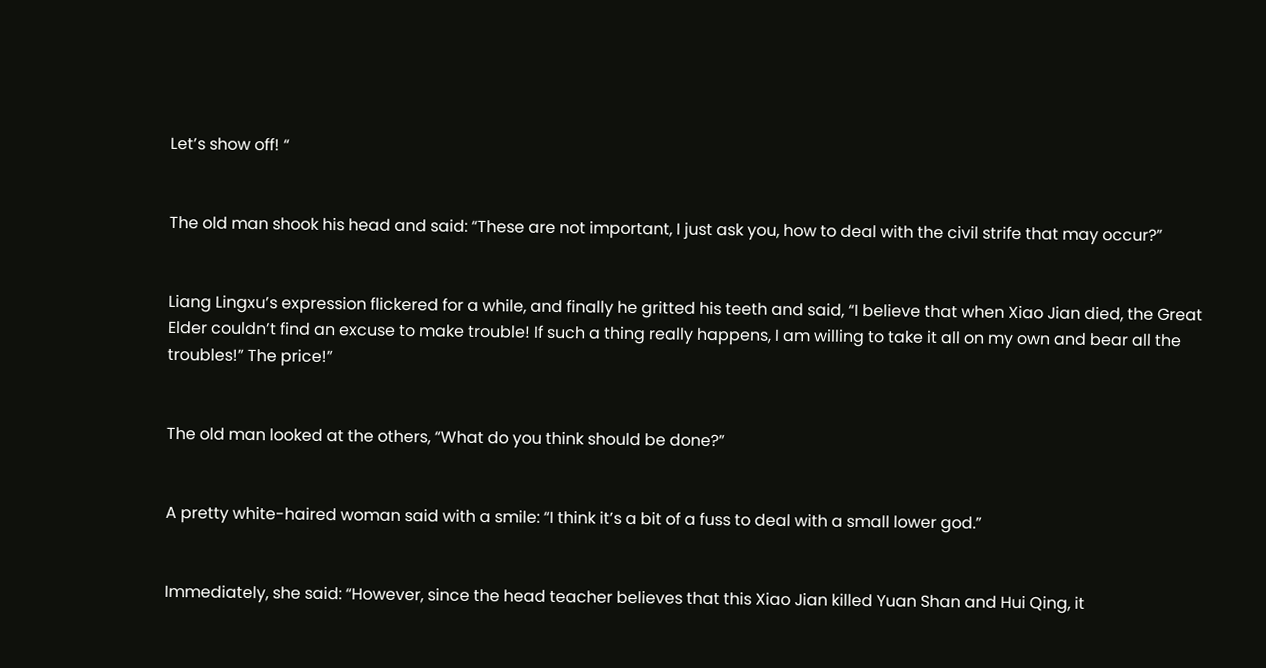Let’s show off! “


The old man shook his head and said: “These are not important, I just ask you, how to deal with the civil strife that may occur?”


Liang Lingxu’s expression flickered for a while, and finally he gritted his teeth and said, “I believe that when Xiao Jian died, the Great Elder couldn’t find an excuse to make trouble! If such a thing really happens, I am willing to take it all on my own and bear all the troubles!” The price!”


The old man looked at the others, “What do you think should be done?”


A pretty white-haired woman said with a smile: “I think it’s a bit of a fuss to deal with a small lower god.”


Immediately, she said: “However, since the head teacher believes that this Xiao Jian killed Yuan Shan and Hui Qing, it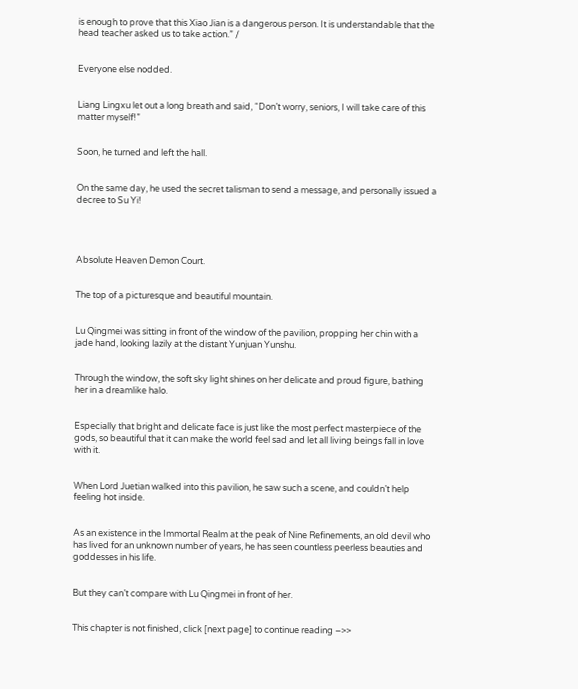is enough to prove that this Xiao Jian is a dangerous person. It is understandable that the head teacher asked us to take action.” /


Everyone else nodded.


Liang Lingxu let out a long breath and said, “Don’t worry, seniors, I will take care of this matter myself!”


Soon, he turned and left the hall.


On the same day, he used the secret talisman to send a message, and personally issued a decree to Su Yi!




Absolute Heaven Demon Court.


The top of a picturesque and beautiful mountain.


Lu Qingmei was sitting in front of the window of the pavilion, propping her chin with a jade hand, looking lazily at the distant Yunjuan Yunshu.


Through the window, the soft sky light shines on her delicate and proud figure, bathing her in a dreamlike halo.


Especially that bright and delicate face is just like the most perfect masterpiece of the gods, so beautiful that it can make the world feel sad and let all living beings fall in love with it.


When Lord Juetian walked into this pavilion, he saw such a scene, and couldn’t help feeling hot inside.


As an existence in the Immortal Realm at the peak of Nine Refinements, an old devil who has lived for an unknown number of years, he has seen countless peerless beauties and goddesses in his life.


But they can’t compare with Lu Qingmei in front of her.


This chapter is not finished, click [next page] to continue reading –>>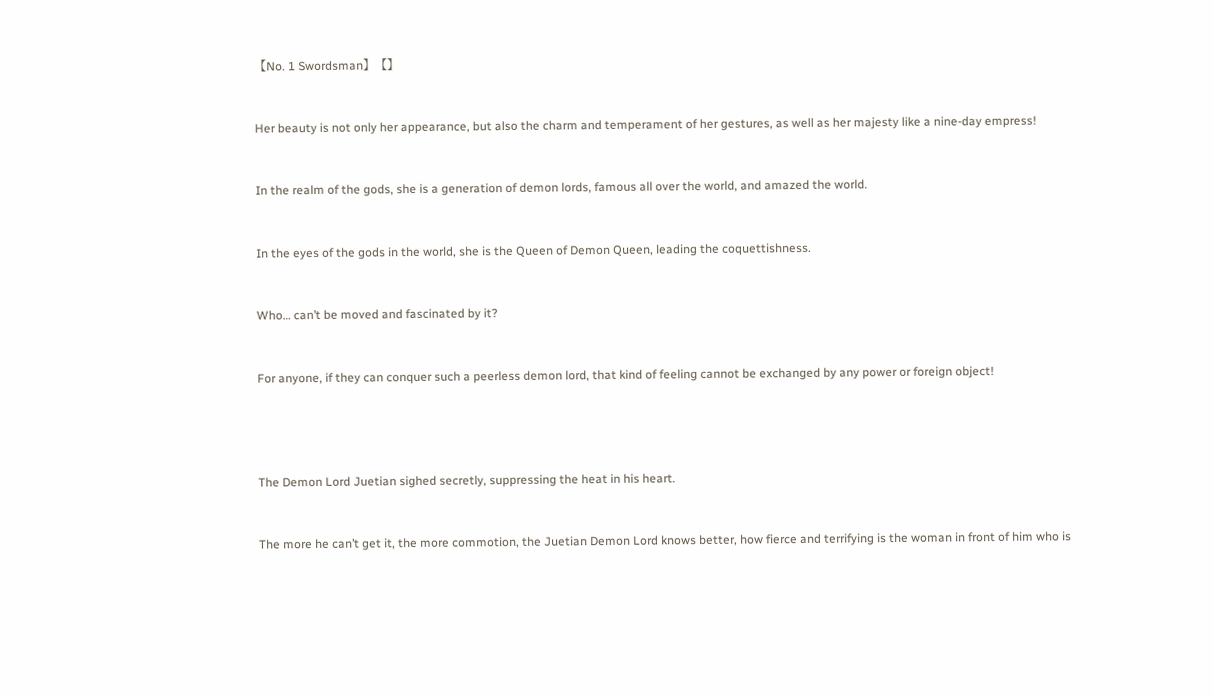【No. 1 Swordsman】【】


Her beauty is not only her appearance, but also the charm and temperament of her gestures, as well as her majesty like a nine-day empress!


In the realm of the gods, she is a generation of demon lords, famous all over the world, and amazed the world.


In the eyes of the gods in the world, she is the Queen of Demon Queen, leading the coquettishness.


Who… can’t be moved and fascinated by it?


For anyone, if they can conquer such a peerless demon lord, that kind of feeling cannot be exchanged by any power or foreign object!




The Demon Lord Juetian sighed secretly, suppressing the heat in his heart.


The more he can’t get it, the more commotion, the Juetian Demon Lord knows better, how fierce and terrifying is the woman in front of him who is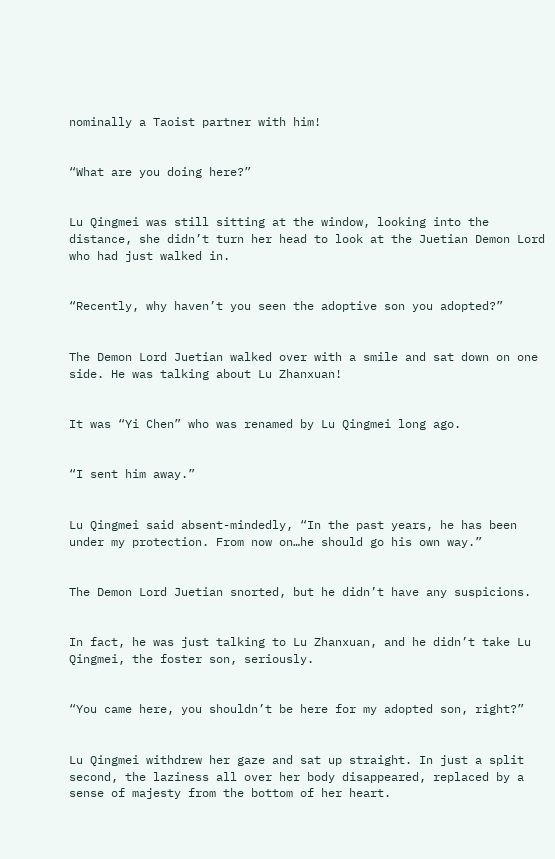nominally a Taoist partner with him!


“What are you doing here?”


Lu Qingmei was still sitting at the window, looking into the distance, she didn’t turn her head to look at the Juetian Demon Lord who had just walked in.


“Recently, why haven’t you seen the adoptive son you adopted?”


The Demon Lord Juetian walked over with a smile and sat down on one side. He was talking about Lu Zhanxuan!


It was “Yi Chen” who was renamed by Lu Qingmei long ago.


“I sent him away.”


Lu Qingmei said absent-mindedly, “In the past years, he has been under my protection. From now on…he should go his own way.”


The Demon Lord Juetian snorted, but he didn’t have any suspicions.


In fact, he was just talking to Lu Zhanxuan, and he didn’t take Lu Qingmei, the foster son, seriously.


“You came here, you shouldn’t be here for my adopted son, right?”


Lu Qingmei withdrew her gaze and sat up straight. In just a split second, the laziness all over her body disappeared, replaced by a sense of majesty from the bottom of her heart.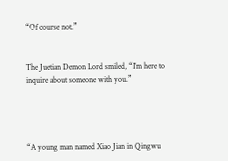“Of course not.”


The Juetian Demon Lord smiled, “I’m here to inquire about someone with you.”




“A young man named Xiao Jian in Qingwu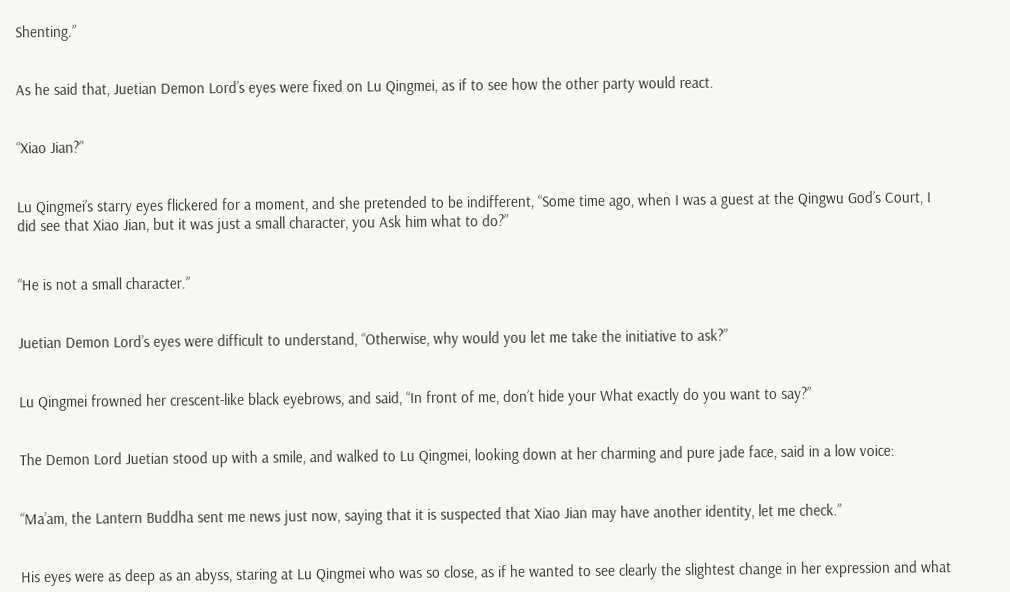Shenting.”


As he said that, Juetian Demon Lord’s eyes were fixed on Lu Qingmei, as if to see how the other party would react.


“Xiao Jian?”


Lu Qingmei’s starry eyes flickered for a moment, and she pretended to be indifferent, “Some time ago, when I was a guest at the Qingwu God’s Court, I did see that Xiao Jian, but it was just a small character, you Ask him what to do?”


“He is not a small character.”


Juetian Demon Lord’s eyes were difficult to understand, “Otherwise, why would you let me take the initiative to ask?”


Lu Qingmei frowned her crescent-like black eyebrows, and said, “In front of me, don’t hide your What exactly do you want to say?”


The Demon Lord Juetian stood up with a smile, and walked to Lu Qingmei, looking down at her charming and pure jade face, said in a low voice:


“Ma’am, the Lantern Buddha sent me news just now, saying that it is suspected that Xiao Jian may have another identity, let me check.”


His eyes were as deep as an abyss, staring at Lu Qingmei who was so close, as if he wanted to see clearly the slightest change in her expression and what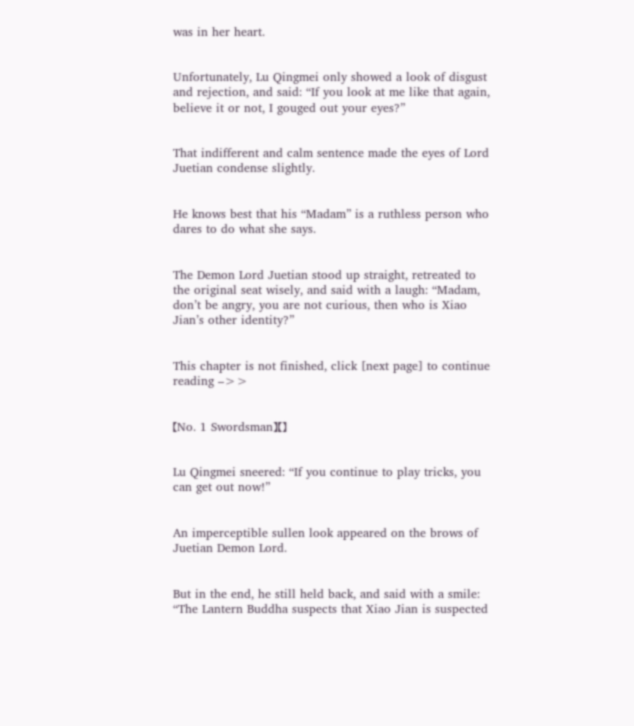was in her heart.


Unfortunately, Lu Qingmei only showed a look of disgust and rejection, and said: “If you look at me like that again, believe it or not, I gouged out your eyes?”


That indifferent and calm sentence made the eyes of Lord Juetian condense slightly.


He knows best that his “Madam” is a ruthless person who dares to do what she says.


The Demon Lord Juetian stood up straight, retreated to the original seat wisely, and said with a laugh: “Madam, don’t be angry, you are not curious, then who is Xiao Jian’s other identity?”


This chapter is not finished, click [next page] to continue reading –>>


【No. 1 Swordsman】【】


Lu Qingmei sneered: “If you continue to play tricks, you can get out now!”


An imperceptible sullen look appeared on the brows of Juetian Demon Lord.


But in the end, he still held back, and said with a smile: “The Lantern Buddha suspects that Xiao Jian is suspected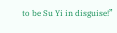to be Su Yi in disguise!”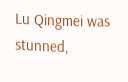Lu Qingmei was stunned,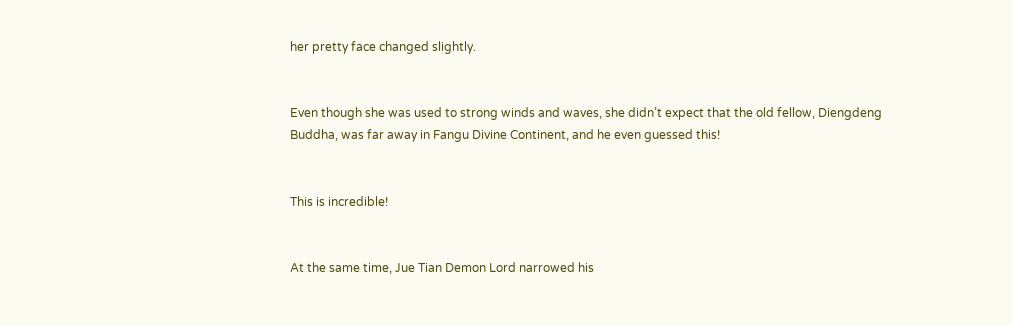her pretty face changed slightly.


Even though she was used to strong winds and waves, she didn’t expect that the old fellow, Diengdeng Buddha, was far away in Fangu Divine Continent, and he even guessed this!


This is incredible!


At the same time, Jue Tian Demon Lord narrowed his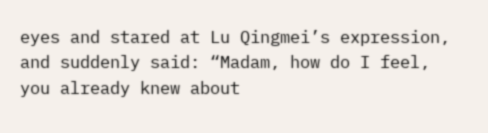eyes and stared at Lu Qingmei’s expression, and suddenly said: “Madam, how do I feel, you already knew about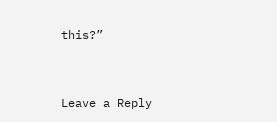this?”


Leave a Reply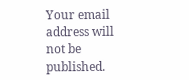Your email address will not be published.